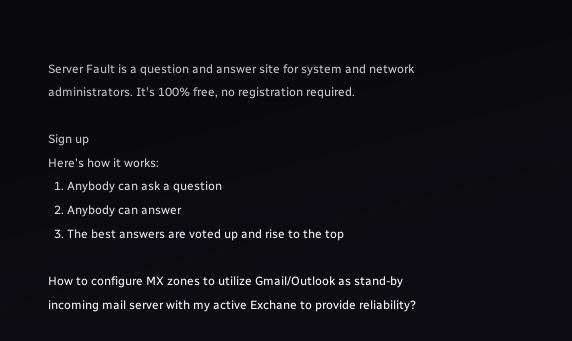Server Fault is a question and answer site for system and network administrators. It's 100% free, no registration required.

Sign up
Here's how it works:
  1. Anybody can ask a question
  2. Anybody can answer
  3. The best answers are voted up and rise to the top

How to configure MX zones to utilize Gmail/Outlook as stand-by incoming mail server with my active Exchane to provide reliability?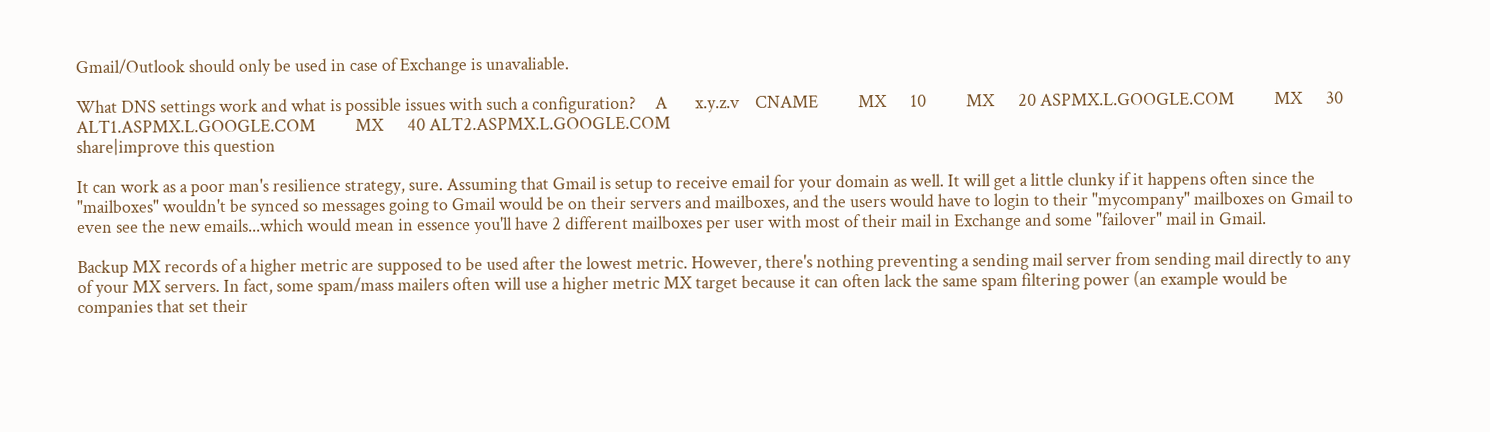Gmail/Outlook should only be used in case of Exchange is unavaliable.

What DNS settings work and what is possible issues with such a configuration?     A       x.y.z.v    CNAME          MX      10          MX      20 ASPMX.L.GOOGLE.COM          MX      30 ALT1.ASPMX.L.GOOGLE.COM          MX      40 ALT2.ASPMX.L.GOOGLE.COM
share|improve this question

It can work as a poor man's resilience strategy, sure. Assuming that Gmail is setup to receive email for your domain as well. It will get a little clunky if it happens often since the "mailboxes" wouldn't be synced so messages going to Gmail would be on their servers and mailboxes, and the users would have to login to their "mycompany" mailboxes on Gmail to even see the new emails...which would mean in essence you'll have 2 different mailboxes per user with most of their mail in Exchange and some "failover" mail in Gmail.

Backup MX records of a higher metric are supposed to be used after the lowest metric. However, there's nothing preventing a sending mail server from sending mail directly to any of your MX servers. In fact, some spam/mass mailers often will use a higher metric MX target because it can often lack the same spam filtering power (an example would be companies that set their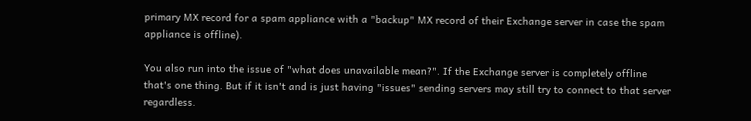primary MX record for a spam appliance with a "backup" MX record of their Exchange server in case the spam appliance is offline).

You also run into the issue of "what does unavailable mean?". If the Exchange server is completely offline that's one thing. But if it isn't and is just having "issues" sending servers may still try to connect to that server regardless.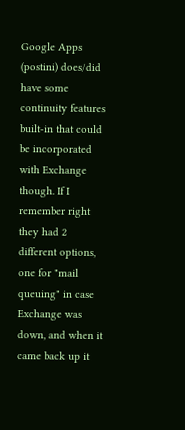Google Apps (postini) does/did have some continuity features built-in that could be incorporated with Exchange though. If I remember right they had 2 different options, one for "mail queuing" in case Exchange was down, and when it came back up it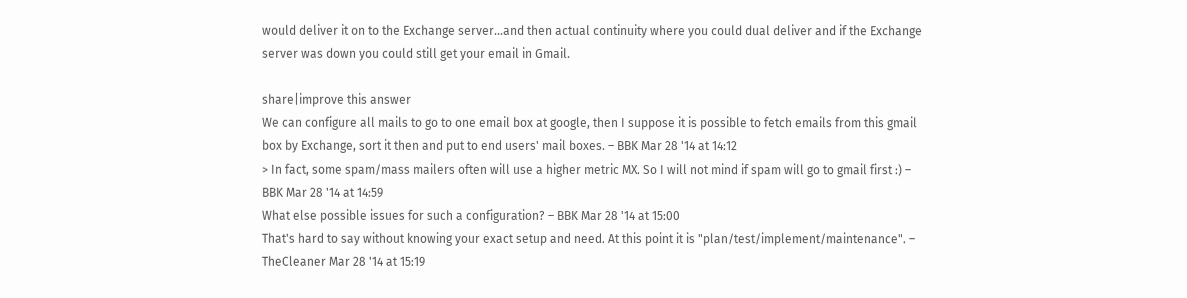would deliver it on to the Exchange server...and then actual continuity where you could dual deliver and if the Exchange server was down you could still get your email in Gmail.

share|improve this answer
We can configure all mails to go to one email box at google, then I suppose it is possible to fetch emails from this gmail box by Exchange, sort it then and put to end users' mail boxes. – BBK Mar 28 '14 at 14:12
> In fact, some spam/mass mailers often will use a higher metric MX. So I will not mind if spam will go to gmail first :) – BBK Mar 28 '14 at 14:59
What else possible issues for such a configuration? – BBK Mar 28 '14 at 15:00
That's hard to say without knowing your exact setup and need. At this point it is "plan/test/implement/maintenance". – TheCleaner Mar 28 '14 at 15:19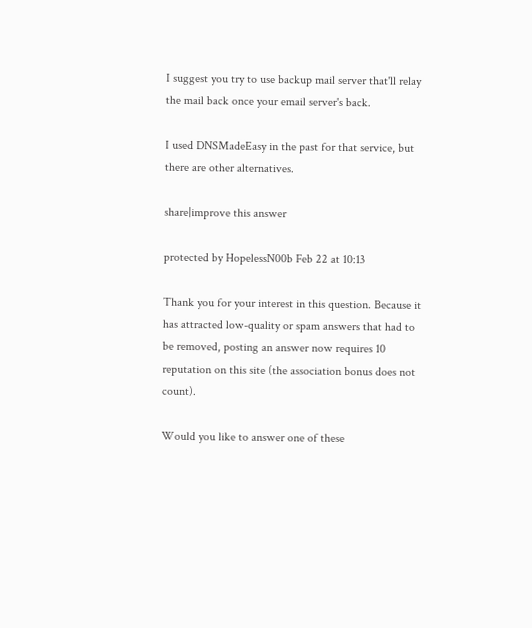I suggest you try to use backup mail server that'll relay the mail back once your email server's back.

I used DNSMadeEasy in the past for that service, but there are other alternatives.

share|improve this answer

protected by HopelessN00b Feb 22 at 10:13

Thank you for your interest in this question. Because it has attracted low-quality or spam answers that had to be removed, posting an answer now requires 10 reputation on this site (the association bonus does not count).

Would you like to answer one of these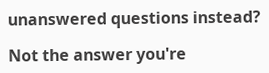unanswered questions instead?

Not the answer you're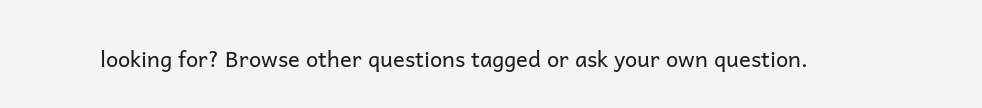looking for? Browse other questions tagged or ask your own question.